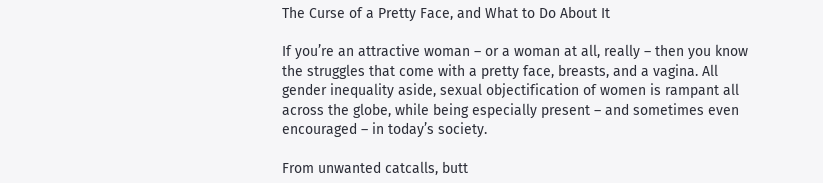The Curse of a Pretty Face, and What to Do About It

If you’re an attractive woman – or a woman at all, really – then you know the struggles that come with a pretty face, breasts, and a vagina. All gender inequality aside, sexual objectification of women is rampant all across the globe, while being especially present – and sometimes even encouraged – in today’s society.

From unwanted catcalls, butt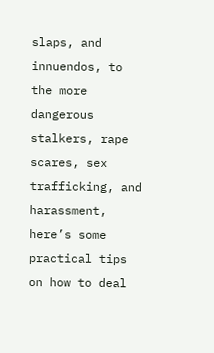slaps, and innuendos, to the more dangerous stalkers, rape scares, sex trafficking, and harassment, here’s some practical tips on how to deal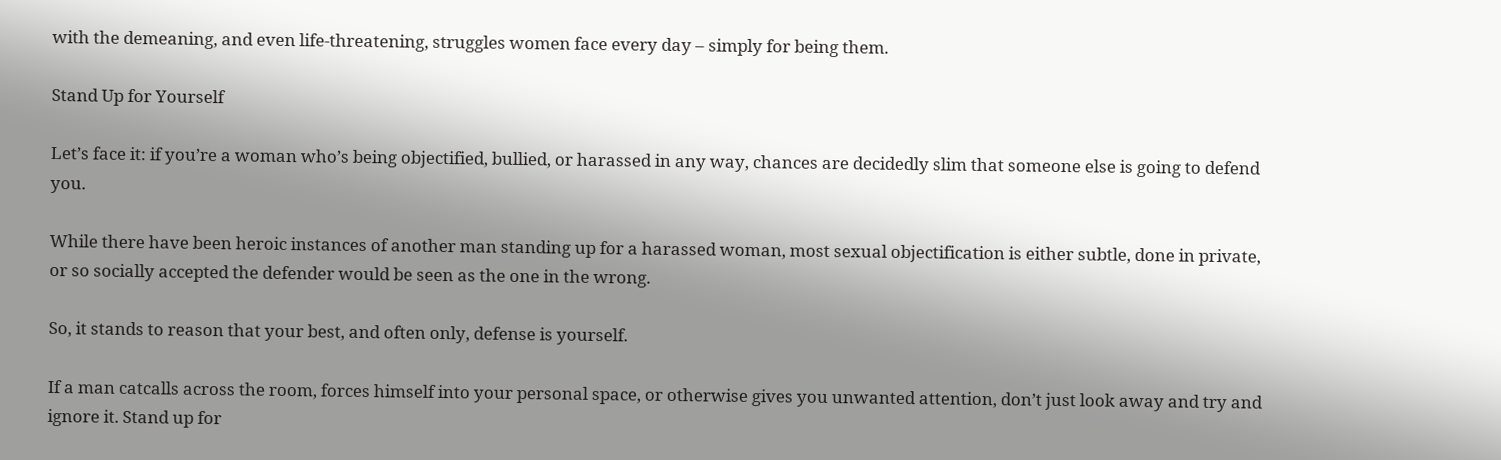with the demeaning, and even life-threatening, struggles women face every day – simply for being them.

Stand Up for Yourself

Let’s face it: if you’re a woman who’s being objectified, bullied, or harassed in any way, chances are decidedly slim that someone else is going to defend you.

While there have been heroic instances of another man standing up for a harassed woman, most sexual objectification is either subtle, done in private, or so socially accepted the defender would be seen as the one in the wrong.

So, it stands to reason that your best, and often only, defense is yourself.

If a man catcalls across the room, forces himself into your personal space, or otherwise gives you unwanted attention, don’t just look away and try and ignore it. Stand up for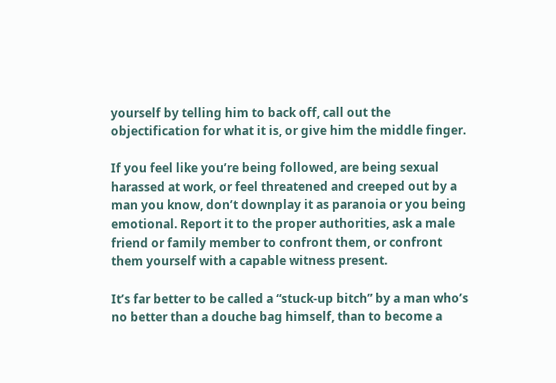yourself by telling him to back off, call out the objectification for what it is, or give him the middle finger.

If you feel like you’re being followed, are being sexual harassed at work, or feel threatened and creeped out by a man you know, don’t downplay it as paranoia or you being emotional. Report it to the proper authorities, ask a male friend or family member to confront them, or confront them yourself with a capable witness present.

It’s far better to be called a “stuck-up bitch” by a man who’s no better than a douche bag himself, than to become a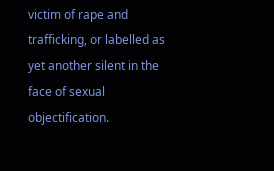victim of rape and trafficking, or labelled as yet another silent in the face of sexual objectification.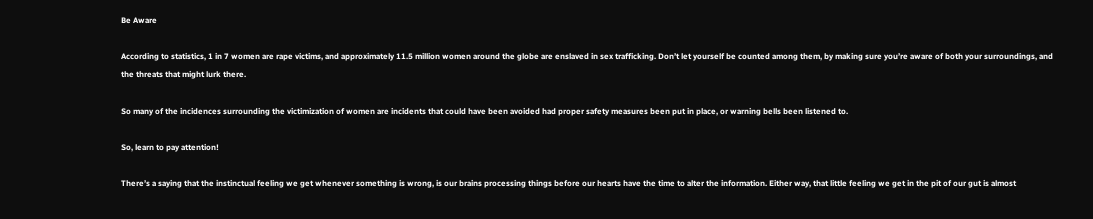Be Aware

According to statistics, 1 in 7 women are rape victims, and approximately 11.5 million women around the globe are enslaved in sex trafficking. Don’t let yourself be counted among them, by making sure you’re aware of both your surroundings, and the threats that might lurk there.

So many of the incidences surrounding the victimization of women are incidents that could have been avoided had proper safety measures been put in place, or warning bells been listened to.

So, learn to pay attention!

There’s a saying that the instinctual feeling we get whenever something is wrong, is our brains processing things before our hearts have the time to alter the information. Either way, that little feeling we get in the pit of our gut is almost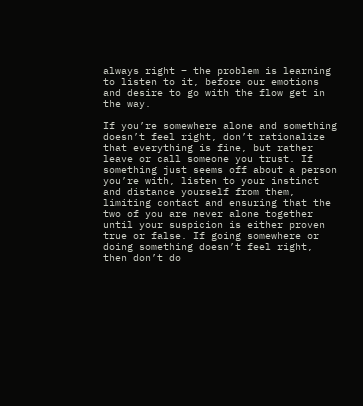always right – the problem is learning to listen to it, before our emotions and desire to go with the flow get in the way.

If you’re somewhere alone and something doesn’t feel right, don’t rationalize that everything is fine, but rather leave or call someone you trust. If something just seems off about a person you’re with, listen to your instinct and distance yourself from them, limiting contact and ensuring that the two of you are never alone together until your suspicion is either proven true or false. If going somewhere or doing something doesn’t feel right, then don’t do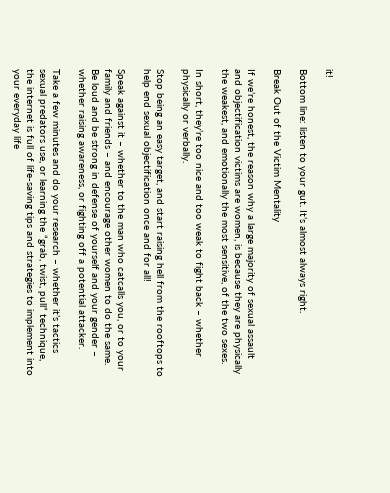it!

Bottom line: listen to your gut. It’s almost always right.

Break Out of the Victim Mentality

If we’re honest, the reason why a large majority of sexual assault and objectification victims are women, is because they are physically the weakest, and emotionally the most sensitive, of the two sexes.

In short, they’re too nice and too weak to fight back – whether physically or verbally.

Stop being an easy target, and start raising hell from the rooftops to help end sexual objectification once and for all!

Speak against it – whether to the man who catcalls you, or to your family and friends – and encourage other women to do the same. Be loud and be strong in defense of yourself and your gender – whether raising awareness, or fighting off a potential attacker.

Take a few minutes and do your research – whether it’s tactics sexual predators use, or learning the “grab, twist, pull” technique, the internet is full of life-saving tips and strategies to implement into your everyday life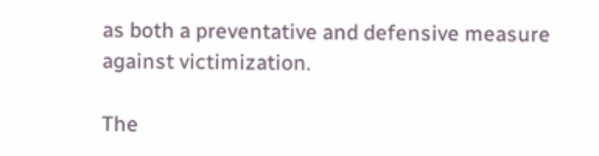as both a preventative and defensive measure against victimization.

The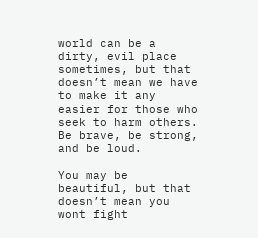world can be a dirty, evil place sometimes, but that doesn’t mean we have to make it any easier for those who seek to harm others. Be brave, be strong, and be loud.

You may be beautiful, but that doesn’t mean you wont fight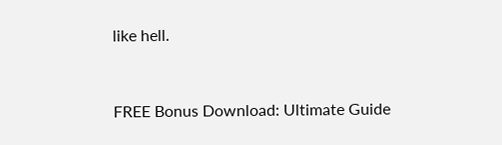like hell.


FREE Bonus Download: Ultimate Guide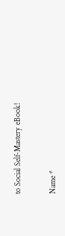to Social Self-Mastery eBook!


Name *